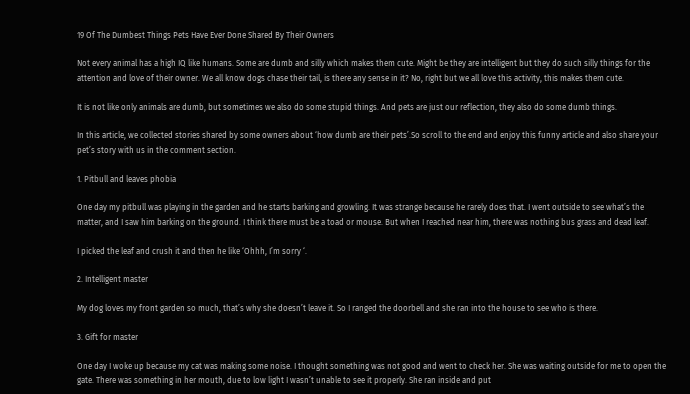19 Of The Dumbest Things Pets Have Ever Done Shared By Their Owners

Not every animal has a high IQ like humans. Some are dumb and silly which makes them cute. Might be they are intelligent but they do such silly things for the attention and love of their owner. We all know dogs chase their tail, is there any sense in it? No, right but we all love this activity, this makes them cute.

It is not like only animals are dumb, but sometimes we also do some stupid things. And pets are just our reflection, they also do some dumb things.

In this article, we collected stories shared by some owners about ‘how dumb are their pets’.So scroll to the end and enjoy this funny article and also share your pet’s story with us in the comment section.

1. Pitbull and leaves phobia

One day my pitbull was playing in the garden and he starts barking and growling. It was strange because he rarely does that. I went outside to see what’s the matter, and I saw him barking on the ground. I think there must be a toad or mouse. But when I reached near him, there was nothing bus grass and dead leaf.

I picked the leaf and crush it and then he like ‘Ohhh, I’m sorry ‘.

2. Intelligent master

My dog loves my front garden so much, that’s why she doesn’t leave it. So I ranged the doorbell and she ran into the house to see who is there.

3. Gift for master

One day I woke up because my cat was making some noise. I thought something was not good and went to check her. She was waiting outside for me to open the gate. There was something in her mouth, due to low light I wasn’t unable to see it properly. She ran inside and put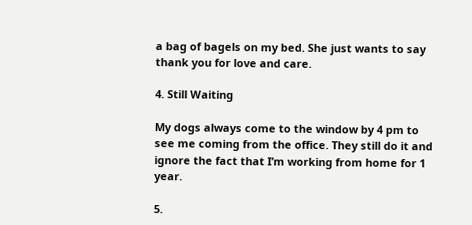a bag of bagels on my bed. She just wants to say thank you for love and care.

4. Still Waiting

My dogs always come to the window by 4 pm to see me coming from the office. They still do it and ignore the fact that I’m working from home for 1 year.

5.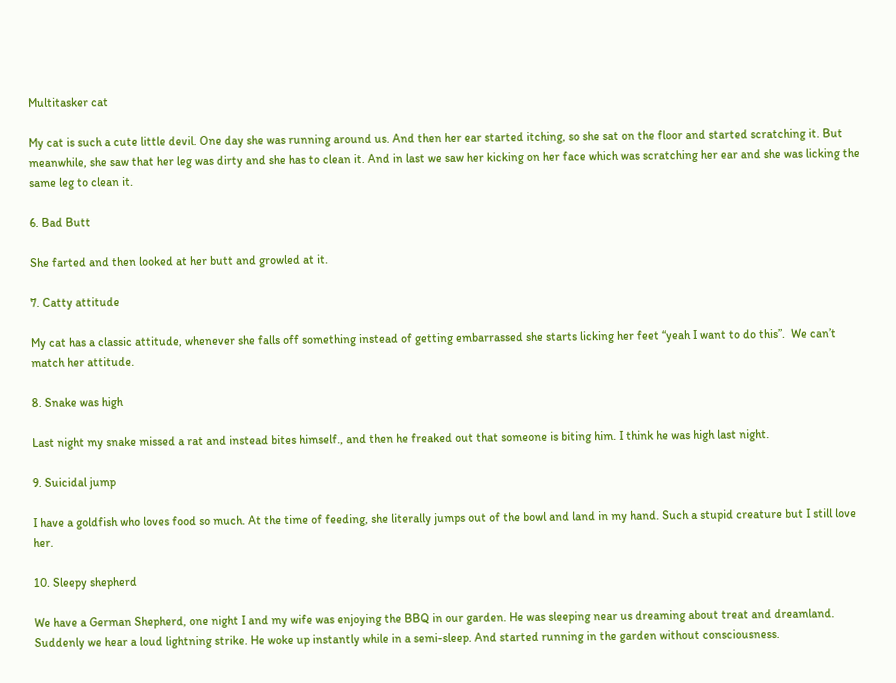Multitasker cat

My cat is such a cute little devil. One day she was running around us. And then her ear started itching, so she sat on the floor and started scratching it. But meanwhile, she saw that her leg was dirty and she has to clean it. And in last we saw her kicking on her face which was scratching her ear and she was licking the same leg to clean it.

6. Bad Butt

She farted and then looked at her butt and growled at it.

7. Catty attitude

My cat has a classic attitude, whenever she falls off something instead of getting embarrassed she starts licking her feet “yeah I want to do this”.  We can’t match her attitude.

8. Snake was high

Last night my snake missed a rat and instead bites himself., and then he freaked out that someone is biting him. I think he was high last night.

9. Suicidal jump

I have a goldfish who loves food so much. At the time of feeding, she literally jumps out of the bowl and land in my hand. Such a stupid creature but I still love her.

10. Sleepy shepherd

We have a German Shepherd, one night I and my wife was enjoying the BBQ in our garden. He was sleeping near us dreaming about treat and dreamland. Suddenly we hear a loud lightning strike. He woke up instantly while in a semi-sleep. And started running in the garden without consciousness.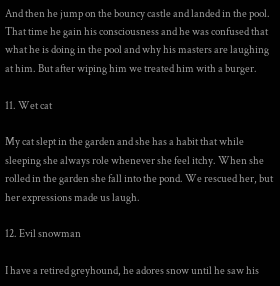And then he jump on the bouncy castle and landed in the pool. That time he gain his consciousness and he was confused that what he is doing in the pool and why his masters are laughing at him. But after wiping him we treated him with a burger.

11. Wet cat

My cat slept in the garden and she has a habit that while sleeping she always role whenever she feel itchy. When she rolled in the garden she fall into the pond. We rescued her, but her expressions made us laugh.

12. Evil snowman

I have a retired greyhound, he adores snow until he saw his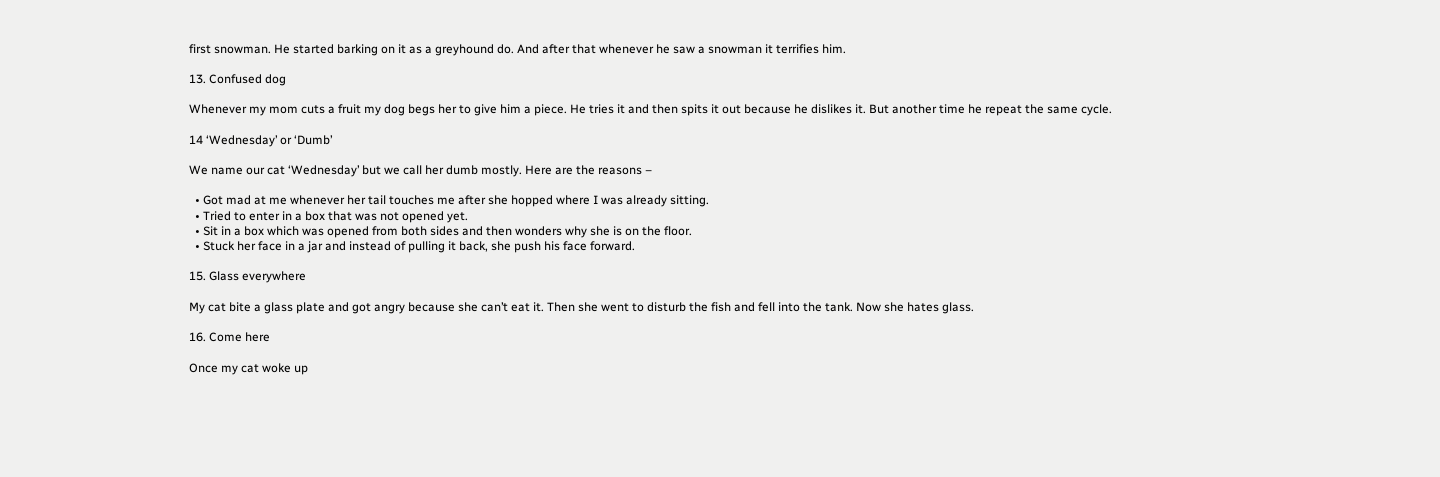first snowman. He started barking on it as a greyhound do. And after that whenever he saw a snowman it terrifies him.

13. Confused dog

Whenever my mom cuts a fruit my dog begs her to give him a piece. He tries it and then spits it out because he dislikes it. But another time he repeat the same cycle.

14 ‘Wednesday’ or ‘Dumb’

We name our cat ‘Wednesday’ but we call her dumb mostly. Here are the reasons –

  • Got mad at me whenever her tail touches me after she hopped where I was already sitting.
  • Tried to enter in a box that was not opened yet.
  • Sit in a box which was opened from both sides and then wonders why she is on the floor.
  • Stuck her face in a jar and instead of pulling it back, she push his face forward.

15. Glass everywhere

My cat bite a glass plate and got angry because she can’t eat it. Then she went to disturb the fish and fell into the tank. Now she hates glass.

16. Come here

Once my cat woke up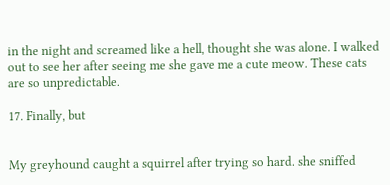in the night and screamed like a hell, thought she was alone. I walked out to see her after seeing me she gave me a cute meow. These cats are so unpredictable.

17. Finally, but


My greyhound caught a squirrel after trying so hard. she sniffed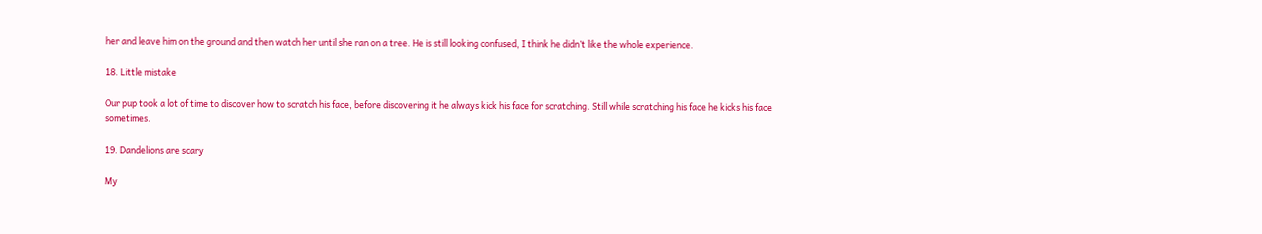her and leave him on the ground and then watch her until she ran on a tree. He is still looking confused, I think he didn’t like the whole experience.

18. Little mistake

Our pup took a lot of time to discover how to scratch his face, before discovering it he always kick his face for scratching. Still while scratching his face he kicks his face sometimes.

19. Dandelions are scary

My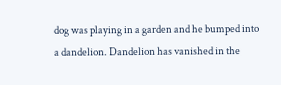dog was playing in a garden and he bumped into a dandelion. Dandelion has vanished in the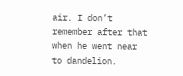air. I don’t remember after that when he went near to dandelion.